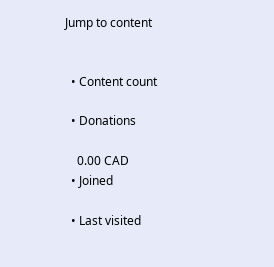Jump to content


  • Content count

  • Donations

    0.00 CAD
  • Joined

  • Last visited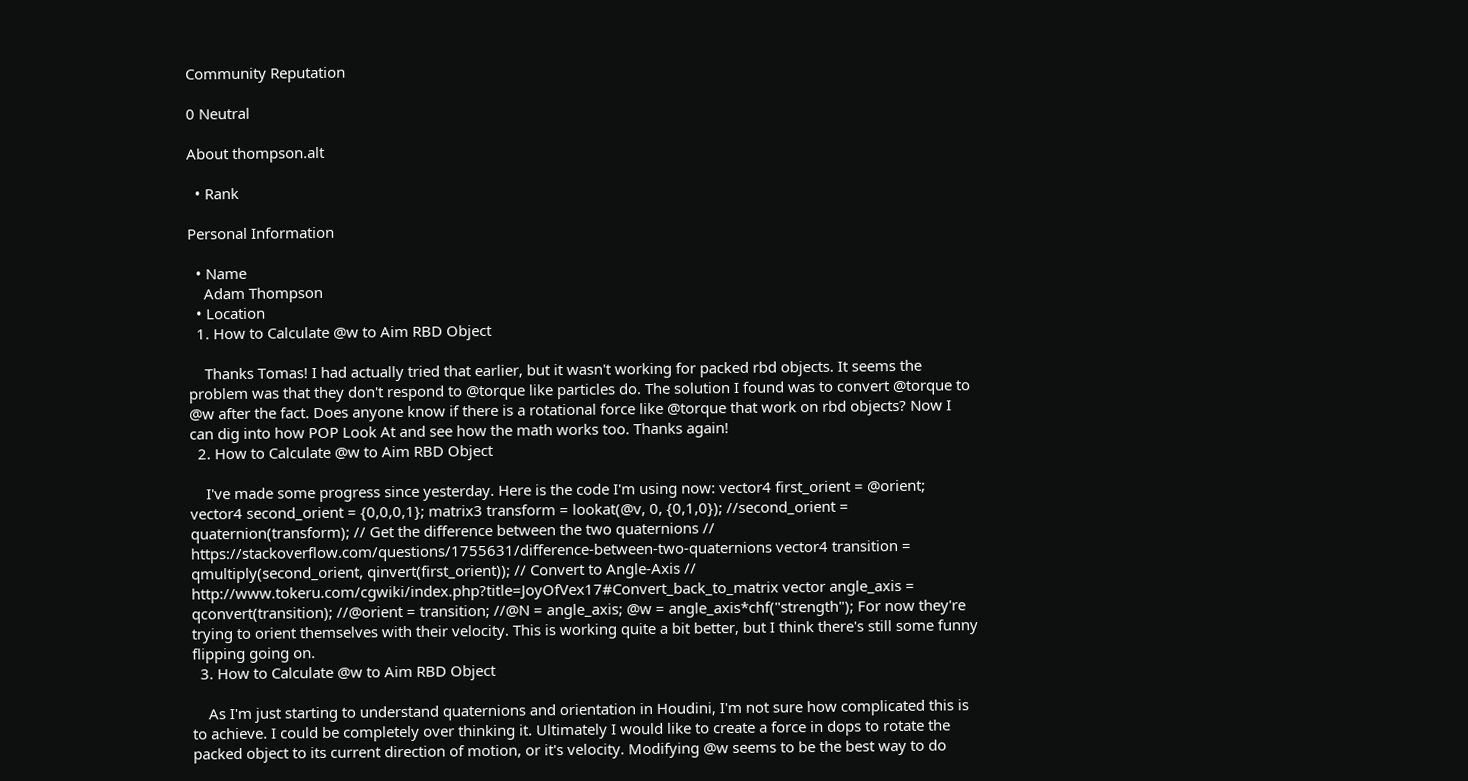Community Reputation

0 Neutral

About thompson.alt

  • Rank

Personal Information

  • Name
    Adam Thompson
  • Location
  1. How to Calculate @w to Aim RBD Object

    Thanks Tomas! I had actually tried that earlier, but it wasn't working for packed rbd objects. It seems the problem was that they don't respond to @torque like particles do. The solution I found was to convert @torque to @w after the fact. Does anyone know if there is a rotational force like @torque that work on rbd objects? Now I can dig into how POP Look At and see how the math works too. Thanks again!
  2. How to Calculate @w to Aim RBD Object

    I've made some progress since yesterday. Here is the code I'm using now: vector4 first_orient = @orient; vector4 second_orient = {0,0,0,1}; matrix3 transform = lookat(@v, 0, {0,1,0}); //second_orient = quaternion(transform); // Get the difference between the two quaternions // https://stackoverflow.com/questions/1755631/difference-between-two-quaternions vector4 transition = qmultiply(second_orient, qinvert(first_orient)); // Convert to Angle-Axis // http://www.tokeru.com/cgwiki/index.php?title=JoyOfVex17#Convert_back_to_matrix vector angle_axis = qconvert(transition); //@orient = transition; //@N = angle_axis; @w = angle_axis*chf("strength"); For now they're trying to orient themselves with their velocity. This is working quite a bit better, but I think there's still some funny flipping going on.
  3. How to Calculate @w to Aim RBD Object

    As I'm just starting to understand quaternions and orientation in Houdini, I'm not sure how complicated this is to achieve. I could be completely over thinking it. Ultimately I would like to create a force in dops to rotate the packed object to its current direction of motion, or it's velocity. Modifying @w seems to be the best way to do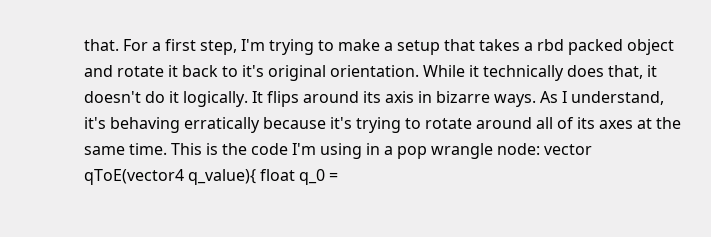that. For a first step, I'm trying to make a setup that takes a rbd packed object and rotate it back to it's original orientation. While it technically does that, it doesn't do it logically. It flips around its axis in bizarre ways. As I understand, it's behaving erratically because it's trying to rotate around all of its axes at the same time. This is the code I'm using in a pop wrangle node: vector qToE(vector4 q_value){ float q_0 =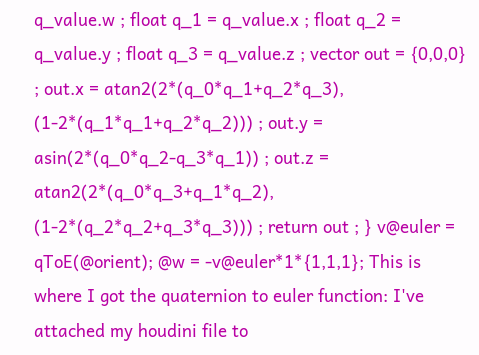q_value.w ; float q_1 = q_value.x ; float q_2 = q_value.y ; float q_3 = q_value.z ; vector out = {0,0,0} ; out.x = atan2(2*(q_0*q_1+q_2*q_3), (1-2*(q_1*q_1+q_2*q_2))) ; out.y = asin(2*(q_0*q_2-q_3*q_1)) ; out.z = atan2(2*(q_0*q_3+q_1*q_2), (1-2*(q_2*q_2+q_3*q_3))) ; return out ; } v@euler = qToE(@orient); @w = -v@euler*1*{1,1,1}; This is where I got the quaternion to euler function: I've attached my houdini file to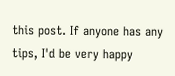this post. If anyone has any tips, I'd be very happy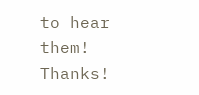to hear them! Thanks!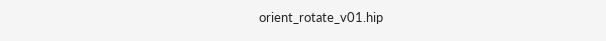orient_rotate_v01.hip